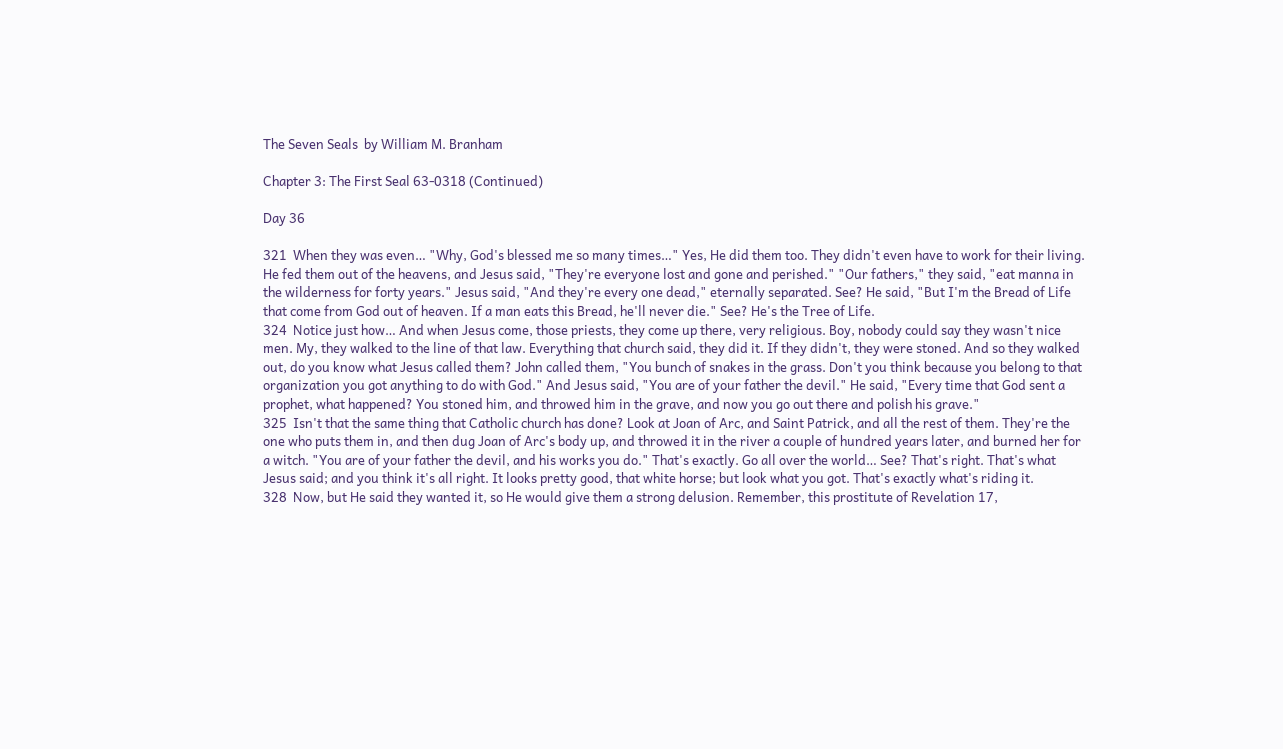The Seven Seals  by William M. Branham

Chapter 3: The First Seal 63-0318 (Continued)

Day 36

321  When they was even… "Why, God's blessed me so many times…" Yes, He did them too. They didn't even have to work for their living. He fed them out of the heavens, and Jesus said, "They're everyone lost and gone and perished." "Our fathers," they said, "eat manna in the wilderness for forty years." Jesus said, "And they're every one dead," eternally separated. See? He said, "But I'm the Bread of Life that come from God out of heaven. If a man eats this Bread, he'll never die." See? He's the Tree of Life.
324  Notice just how… And when Jesus come, those priests, they come up there, very religious. Boy, nobody could say they wasn't nice men. My, they walked to the line of that law. Everything that church said, they did it. If they didn't, they were stoned. And so they walked out, do you know what Jesus called them? John called them, "You bunch of snakes in the grass. Don't you think because you belong to that organization you got anything to do with God." And Jesus said, "You are of your father the devil." He said, "Every time that God sent a prophet, what happened? You stoned him, and throwed him in the grave, and now you go out there and polish his grave."
325  Isn't that the same thing that Catholic church has done? Look at Joan of Arc, and Saint Patrick, and all the rest of them. They're the one who puts them in, and then dug Joan of Arc's body up, and throwed it in the river a couple of hundred years later, and burned her for a witch. "You are of your father the devil, and his works you do." That's exactly. Go all over the world… See? That's right. That's what Jesus said; and you think it's all right. It looks pretty good, that white horse; but look what you got. That's exactly what's riding it.
328  Now, but He said they wanted it, so He would give them a strong delusion. Remember, this prostitute of Revelation 17,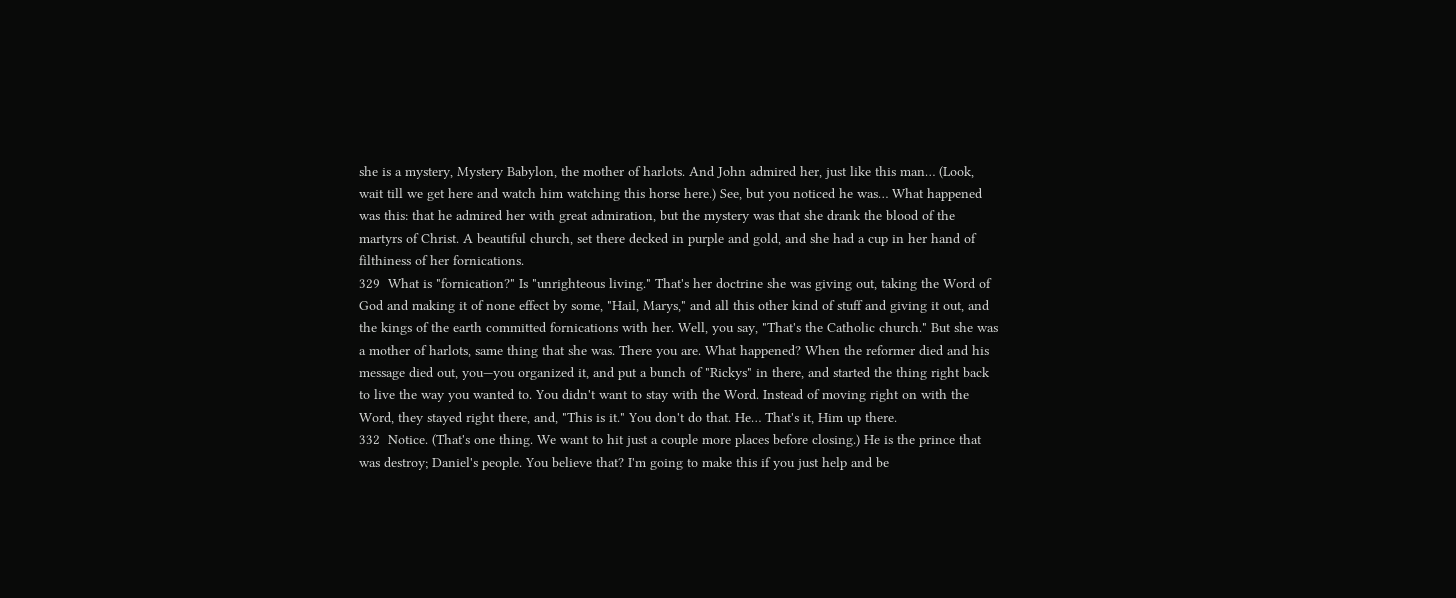she is a mystery, Mystery Babylon, the mother of harlots. And John admired her, just like this man… (Look, wait till we get here and watch him watching this horse here.) See, but you noticed he was… What happened was this: that he admired her with great admiration, but the mystery was that she drank the blood of the martyrs of Christ. A beautiful church, set there decked in purple and gold, and she had a cup in her hand of filthiness of her fornications.
329  What is "fornication?" Is "unrighteous living." That's her doctrine she was giving out, taking the Word of God and making it of none effect by some, "Hail, Marys," and all this other kind of stuff and giving it out, and the kings of the earth committed fornications with her. Well, you say, "That's the Catholic church." But she was a mother of harlots, same thing that she was. There you are. What happened? When the reformer died and his message died out, you—you organized it, and put a bunch of "Rickys" in there, and started the thing right back to live the way you wanted to. You didn't want to stay with the Word. Instead of moving right on with the Word, they stayed right there, and, "This is it." You don't do that. He… That's it, Him up there.
332  Notice. (That's one thing. We want to hit just a couple more places before closing.) He is the prince that was destroy; Daniel's people. You believe that? I'm going to make this if you just help and be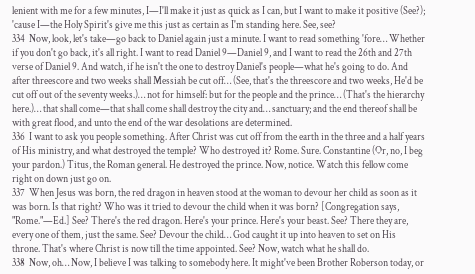lenient with me for a few minutes, I—I'll make it just as quick as I can, but I want to make it positive (See?); 'cause I—the Holy Spirit's give me this just as certain as I'm standing here. See, see?
334  Now, look, let's take—go back to Daniel again just a minute. I want to read something 'fore… Whether if you don't go back, it's all right. I want to read Daniel 9—Daniel 9, and I want to read the 26th and 27th verse of Daniel 9. And watch, if he isn't the one to destroy Daniel's people—what he's going to do. And after threescore and two weeks shall Messiah be cut off… (See, that's the threescore and two weeks, He'd be cut off out of the seventy weeks.)… not for himself: but for the people and the prince… (That's the hierarchy here.)… that shall come—that shall come shall destroy the city and… sanctuary; and the end thereof shall be with great flood, and unto the end of the war desolations are determined.
336  I want to ask you people something. After Christ was cut off from the earth in the three and a half years of His ministry, and what destroyed the temple? Who destroyed it? Rome. Sure. Constantine (Or, no, I beg your pardon.) Titus, the Roman general. He destroyed the prince. Now, notice. Watch this fellow come right on down just go on.
337  When Jesus was born, the red dragon in heaven stood at the woman to devour her child as soon as it was born. Is that right? Who was it tried to devour the child when it was born? [Congregation says, "Rome."—Ed.] See? There's the red dragon. Here's your prince. Here's your beast. See? There they are, every one of them, just the same. See? Devour the child… God caught it up into heaven to set on His throne. That's where Christ is now till the time appointed. See? Now, watch what he shall do.
338  Now, oh… Now, I believe I was talking to somebody here. It might've been Brother Roberson today, or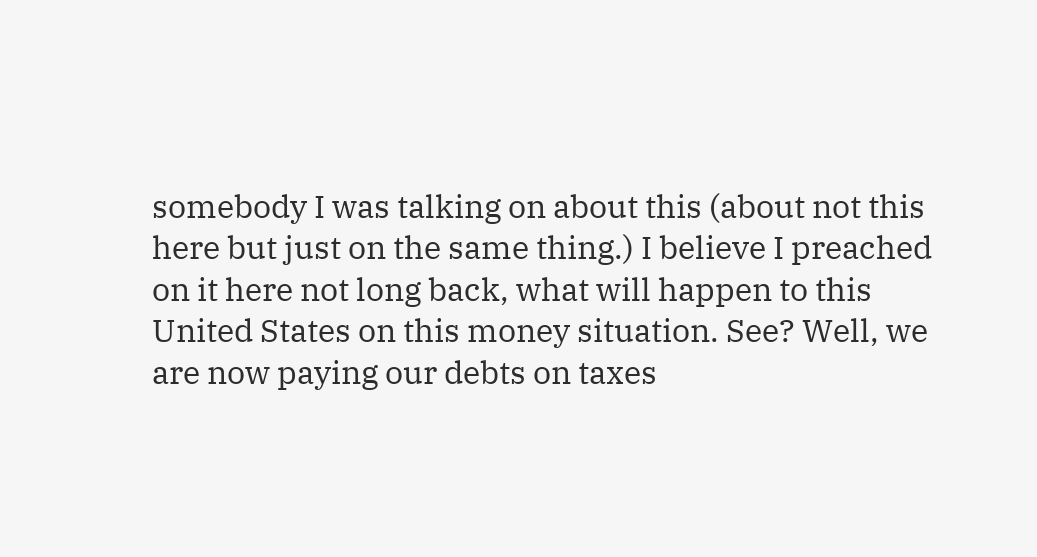somebody I was talking on about this (about not this here but just on the same thing.) I believe I preached on it here not long back, what will happen to this United States on this money situation. See? Well, we are now paying our debts on taxes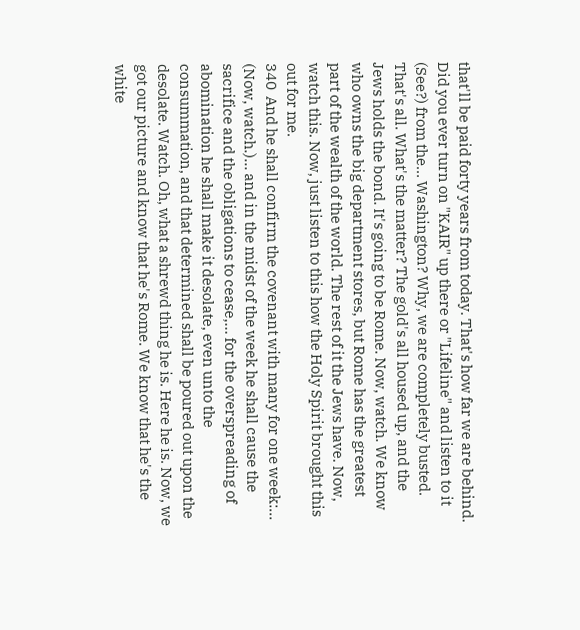that'll be paid forty years from today. That's how far we are behind. Did you ever turn on "KAIR" up there or "Lifeline" and listen to it (See?) from the… Washington? Why, we are completely busted. That's all. What's the matter? The gold's all housed up, and the Jews holds the bond. It's going to be Rome. Now, watch. We know who owns the big department stores, but Rome has the greatest part of the wealth of the world. The rest of it the Jews have. Now, watch this. Now, just listen to this how the Holy Spirit brought this out for me.
340  And he shall confirm the covenant with many for one week:… (Now, watch.)… and in the midst of the week he shall cause the sacrifice and the obligations to cease,… for the overspreading of abomination he shall make it desolate, even unto the consummation, and that determined shall be poured out upon the desolate. Watch. Oh, what a shrewd thing he is. Here he is. Now, we got our picture and know that he's Rome. We know that he's the white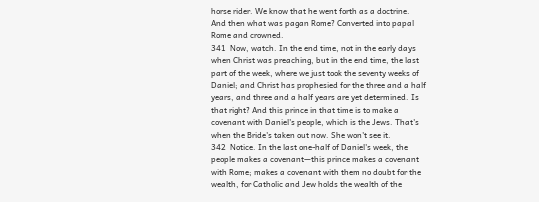horse rider. We know that he went forth as a doctrine. And then what was pagan Rome? Converted into papal Rome and crowned.
341  Now, watch. In the end time, not in the early days when Christ was preaching, but in the end time, the last part of the week, where we just took the seventy weeks of Daniel; and Christ has prophesied for the three and a half years, and three and a half years are yet determined. Is that right? And this prince in that time is to make a covenant with Daniel's people, which is the Jews. That's when the Bride's taken out now. She won't see it.
342  Notice. In the last one-half of Daniel's week, the people makes a covenant—this prince makes a covenant with Rome; makes a covenant with them no doubt for the wealth, for Catholic and Jew holds the wealth of the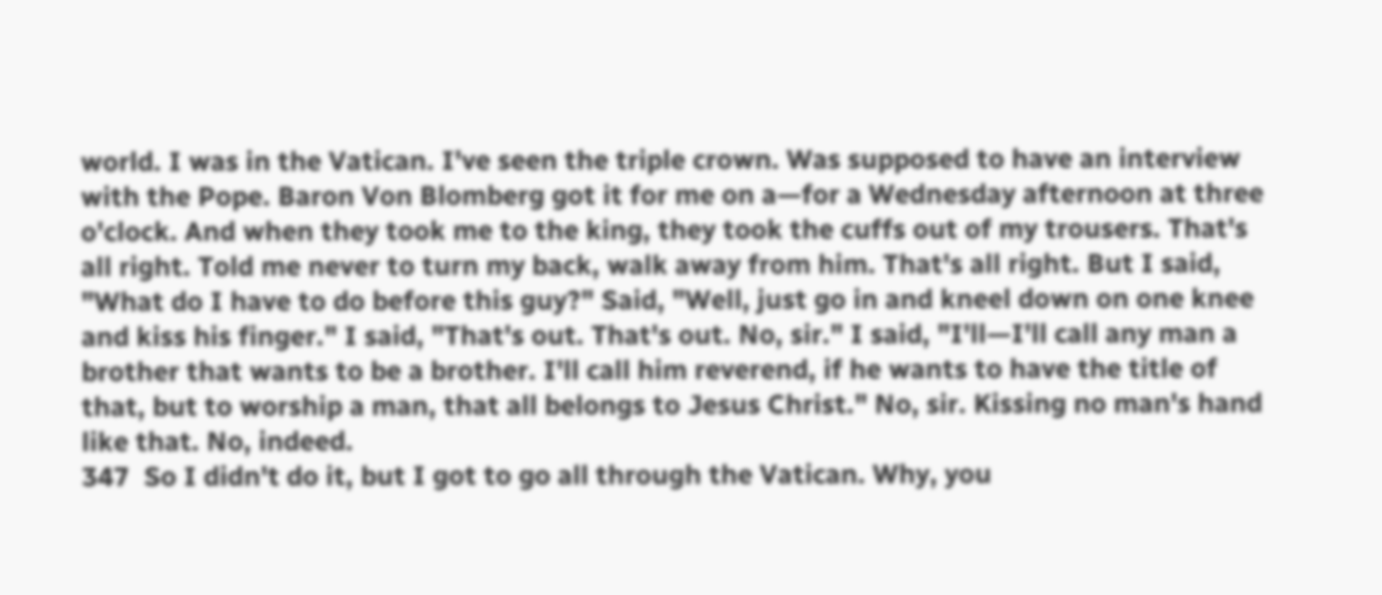world. I was in the Vatican. I've seen the triple crown. Was supposed to have an interview with the Pope. Baron Von Blomberg got it for me on a—for a Wednesday afternoon at three o'clock. And when they took me to the king, they took the cuffs out of my trousers. That's all right. Told me never to turn my back, walk away from him. That's all right. But I said, "What do I have to do before this guy?" Said, "Well, just go in and kneel down on one knee and kiss his finger." I said, "That's out. That's out. No, sir." I said, "I'll—I'll call any man a brother that wants to be a brother. I'll call him reverend, if he wants to have the title of that, but to worship a man, that all belongs to Jesus Christ." No, sir. Kissing no man's hand like that. No, indeed.
347  So I didn't do it, but I got to go all through the Vatican. Why, you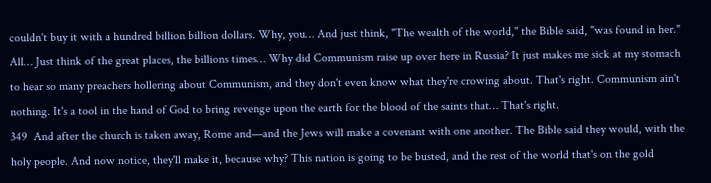couldn't buy it with a hundred billion billion dollars. Why, you… And just think, "The wealth of the world," the Bible said, "was found in her." All… Just think of the great places, the billions times… Why did Communism raise up over here in Russia? It just makes me sick at my stomach to hear so many preachers hollering about Communism, and they don't even know what they're crowing about. That's right. Communism ain't nothing. It's a tool in the hand of God to bring revenge upon the earth for the blood of the saints that… That's right.
349  And after the church is taken away, Rome and—and the Jews will make a covenant with one another. The Bible said they would, with the holy people. And now notice, they'll make it, because why? This nation is going to be busted, and the rest of the world that's on the gold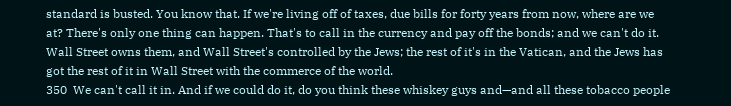standard is busted. You know that. If we're living off of taxes, due bills for forty years from now, where are we at? There's only one thing can happen. That's to call in the currency and pay off the bonds; and we can't do it. Wall Street owns them, and Wall Street's controlled by the Jews; the rest of it's in the Vatican, and the Jews has got the rest of it in Wall Street with the commerce of the world.
350  We can't call it in. And if we could do it, do you think these whiskey guys and—and all these tobacco people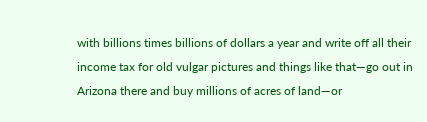with billions times billions of dollars a year and write off all their income tax for old vulgar pictures and things like that—go out in Arizona there and buy millions of acres of land—or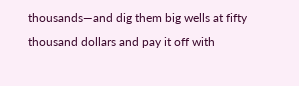thousands—and dig them big wells at fifty thousand dollars and pay it off with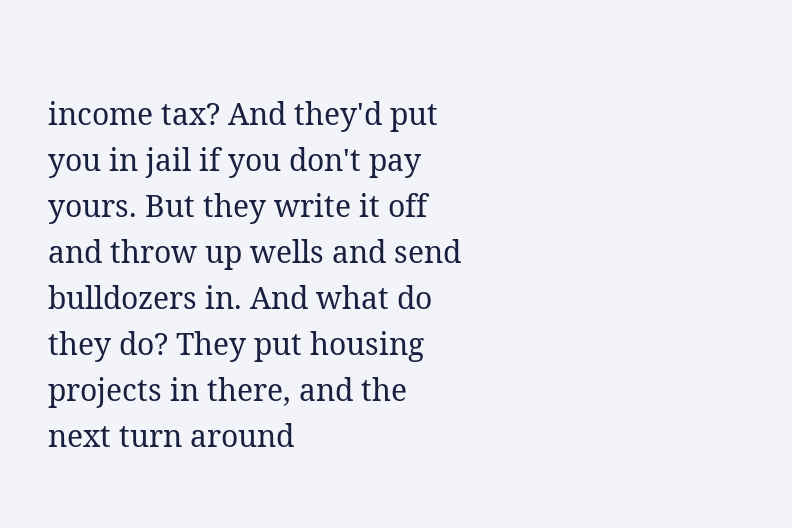income tax? And they'd put you in jail if you don't pay yours. But they write it off and throw up wells and send bulldozers in. And what do they do? They put housing projects in there, and the next turn around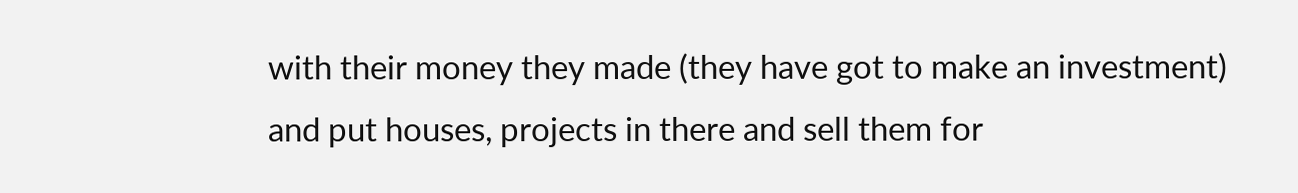with their money they made (they have got to make an investment) and put houses, projects in there and sell them for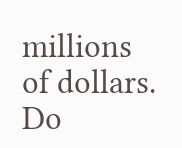millions of dollars. Do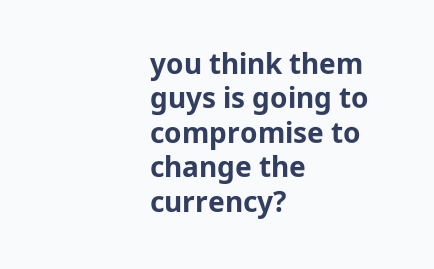you think them guys is going to compromise to change the currency?